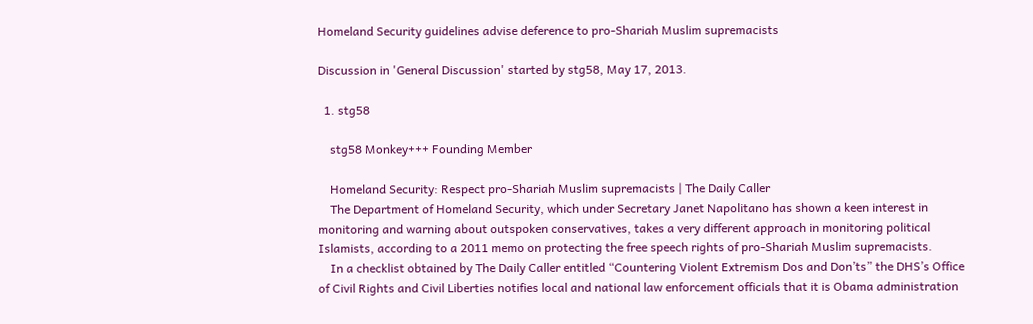Homeland Security guidelines advise deference to pro-Shariah Muslim supremacists

Discussion in 'General Discussion' started by stg58, May 17, 2013.

  1. stg58

    stg58 Monkey+++ Founding Member

    Homeland Security: Respect pro-Shariah Muslim supremacists | The Daily Caller
    The Department of Homeland Security, which under Secretary Janet Napolitano has shown a keen interest in monitoring and warning about outspoken conservatives, takes a very different approach in monitoring political Islamists, according to a 2011 memo on protecting the free speech rights of pro-Shariah Muslim supremacists.
    In a checklist obtained by The Daily Caller entitled “Countering Violent Extremism Dos and Don’ts” the DHS’s Office of Civil Rights and Civil Liberties notifies local and national law enforcement officials that it is Obama administration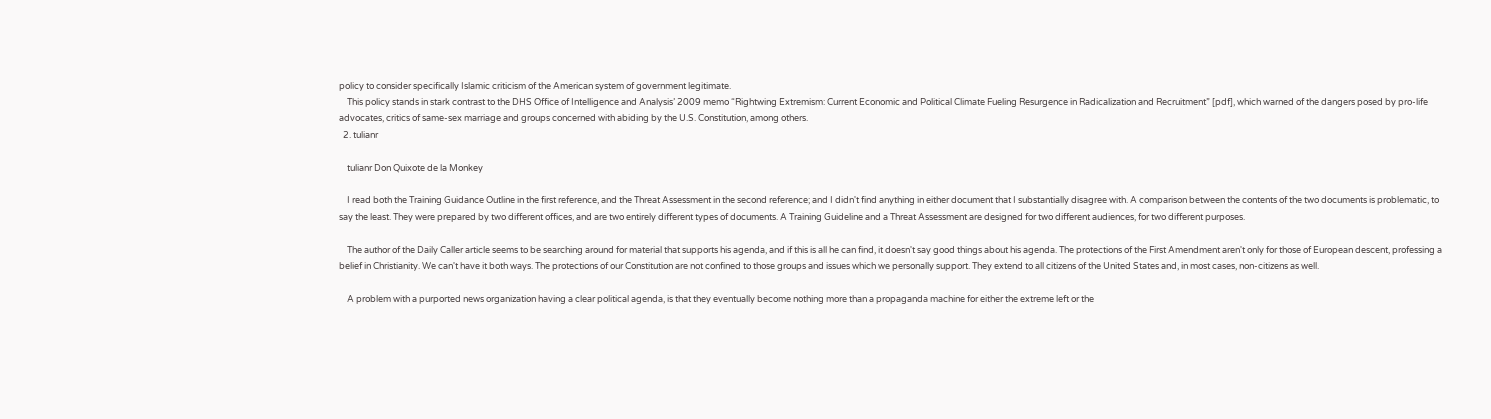policy to consider specifically Islamic criticism of the American system of government legitimate.
    This policy stands in stark contrast to the DHS Office of Intelligence and Analysis’ 2009 memo “Rightwing Extremism: Current Economic and Political Climate Fueling Resurgence in Radicalization and Recruitment” [pdf], which warned of the dangers posed by pro-life advocates, critics of same-sex marriage and groups concerned with abiding by the U.S. Constitution, among others.
  2. tulianr

    tulianr Don Quixote de la Monkey

    I read both the Training Guidance Outline in the first reference, and the Threat Assessment in the second reference; and I didn't find anything in either document that I substantially disagree with. A comparison between the contents of the two documents is problematic, to say the least. They were prepared by two different offices, and are two entirely different types of documents. A Training Guideline and a Threat Assessment are designed for two different audiences, for two different purposes.

    The author of the Daily Caller article seems to be searching around for material that supports his agenda, and if this is all he can find, it doesn't say good things about his agenda. The protections of the First Amendment aren't only for those of European descent, professing a belief in Christianity. We can't have it both ways. The protections of our Constitution are not confined to those groups and issues which we personally support. They extend to all citizens of the United States and, in most cases, non-citizens as well.

    A problem with a purported news organization having a clear political agenda, is that they eventually become nothing more than a propaganda machine for either the extreme left or the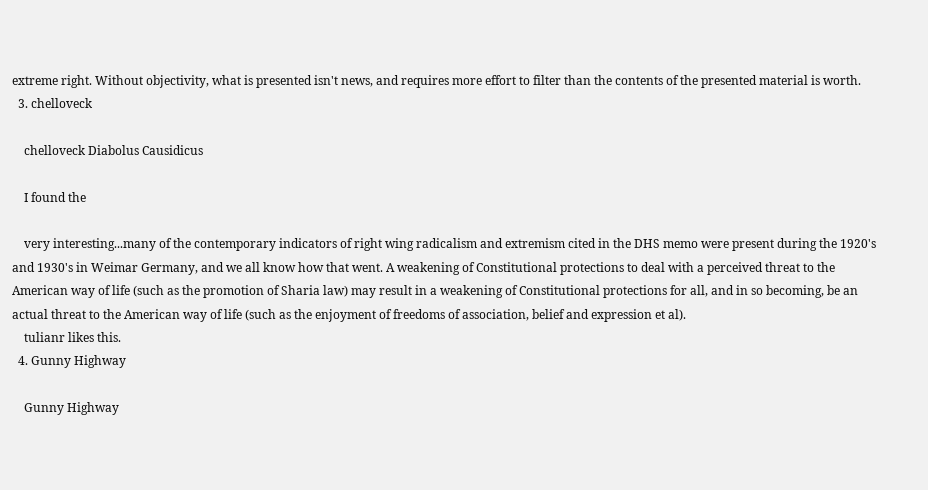extreme right. Without objectivity, what is presented isn't news, and requires more effort to filter than the contents of the presented material is worth.
  3. chelloveck

    chelloveck Diabolus Causidicus

    I found the

    very interesting...many of the contemporary indicators of right wing radicalism and extremism cited in the DHS memo were present during the 1920's and 1930's in Weimar Germany, and we all know how that went. A weakening of Constitutional protections to deal with a perceived threat to the American way of life (such as the promotion of Sharia law) may result in a weakening of Constitutional protections for all, and in so becoming, be an actual threat to the American way of life (such as the enjoyment of freedoms of association, belief and expression et al).
    tulianr likes this.
  4. Gunny Highway

    Gunny Highway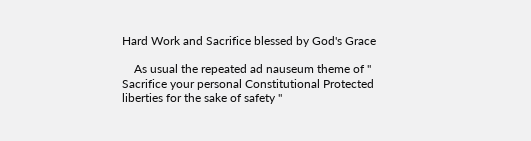Hard Work and Sacrifice blessed by God's Grace

    As usual the repeated ad nauseum theme of " Sacrifice your personal Constitutional Protected liberties for the sake of safety "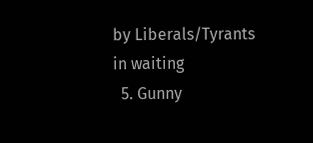by Liberals/Tyrants in waiting
  5. Gunny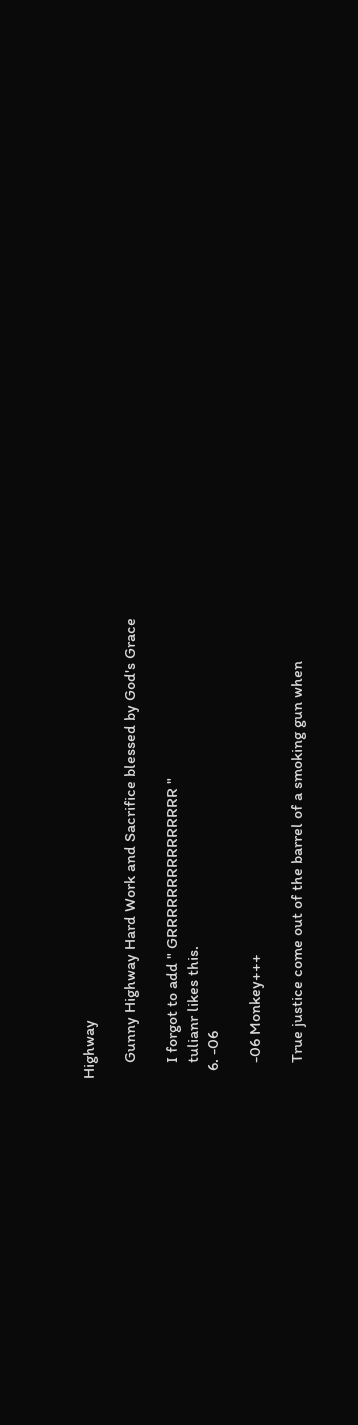Highway

    Gunny Highway Hard Work and Sacrifice blessed by God's Grace

    I forgot to add " GRRRRRRRRRRRRRRR "
    tulianr likes this.
  6. -06

    -06 Monkey+++

    True justice come out of the barrel of a smoking gun when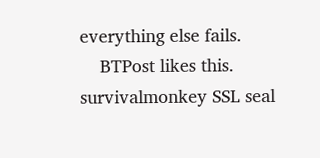everything else fails.
    BTPost likes this.
survivalmonkey SSL seal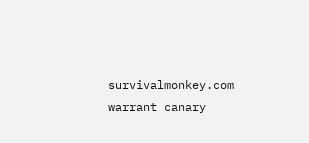survivalmonkey.com warrant canary